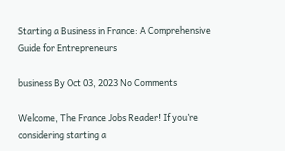Starting a Business in France: A Comprehensive Guide for Entrepreneurs

business By Oct 03, 2023 No Comments

Welcome, The France Jobs Reader! If you’re considering starting a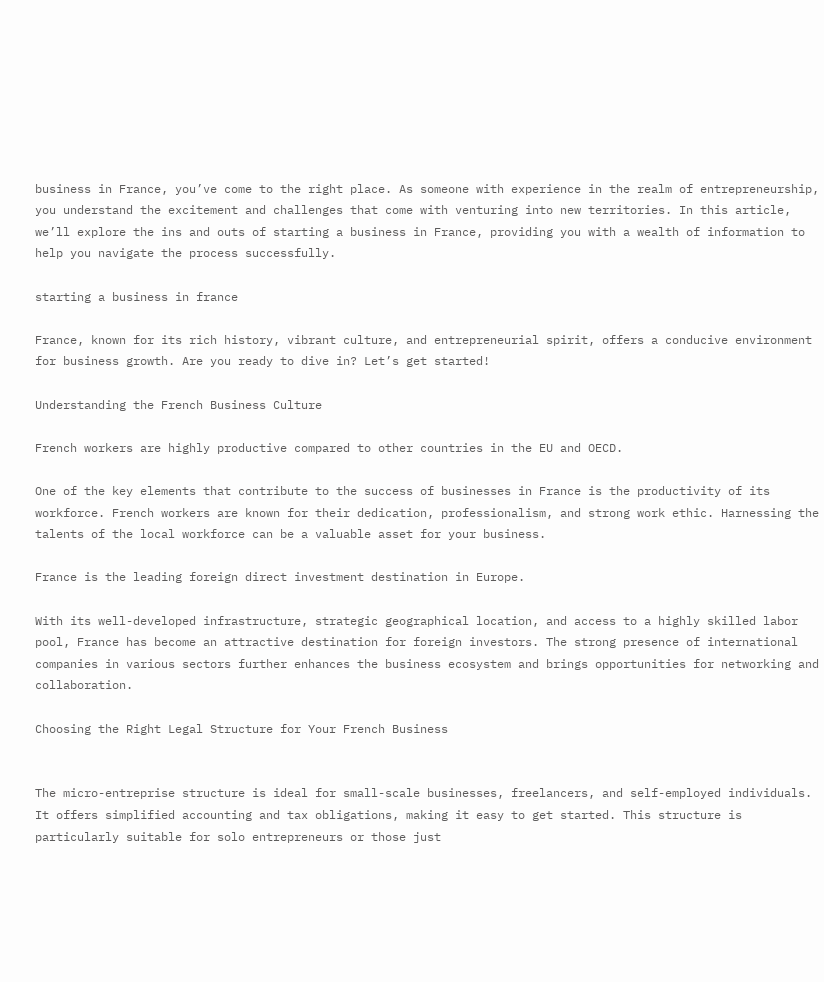business in France, you’ve come to the right place. As someone with experience in the realm of entrepreneurship, you understand the excitement and challenges that come with venturing into new territories. In this article, we’ll explore the ins and outs of starting a business in France, providing you with a wealth of information to help you navigate the process successfully.

starting a business in france

France, known for its rich history, vibrant culture, and entrepreneurial spirit, offers a conducive environment for business growth. Are you ready to dive in? Let’s get started!

Understanding the French Business Culture

French workers are highly productive compared to other countries in the EU and OECD.

One of the key elements that contribute to the success of businesses in France is the productivity of its workforce. French workers are known for their dedication, professionalism, and strong work ethic. Harnessing the talents of the local workforce can be a valuable asset for your business.

France is the leading foreign direct investment destination in Europe.

With its well-developed infrastructure, strategic geographical location, and access to a highly skilled labor pool, France has become an attractive destination for foreign investors. The strong presence of international companies in various sectors further enhances the business ecosystem and brings opportunities for networking and collaboration.

Choosing the Right Legal Structure for Your French Business


The micro-entreprise structure is ideal for small-scale businesses, freelancers, and self-employed individuals. It offers simplified accounting and tax obligations, making it easy to get started. This structure is particularly suitable for solo entrepreneurs or those just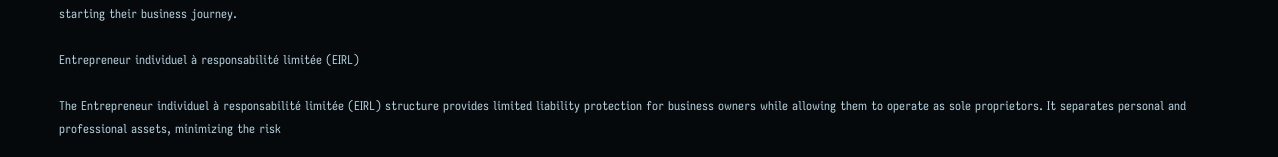starting their business journey.

Entrepreneur individuel à responsabilité limitée (EIRL)

The Entrepreneur individuel à responsabilité limitée (EIRL) structure provides limited liability protection for business owners while allowing them to operate as sole proprietors. It separates personal and professional assets, minimizing the risk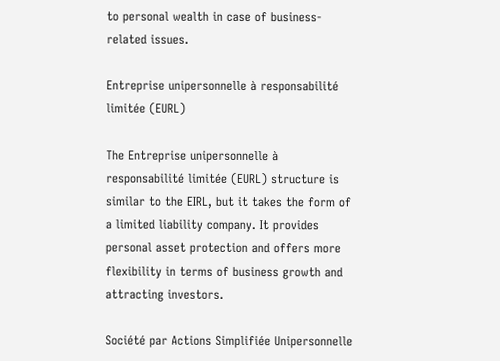to personal wealth in case of business-related issues.

Entreprise unipersonnelle à responsabilité limitée (EURL)

The Entreprise unipersonnelle à responsabilité limitée (EURL) structure is similar to the EIRL, but it takes the form of a limited liability company. It provides personal asset protection and offers more flexibility in terms of business growth and attracting investors.

Société par Actions Simplifiée Unipersonnelle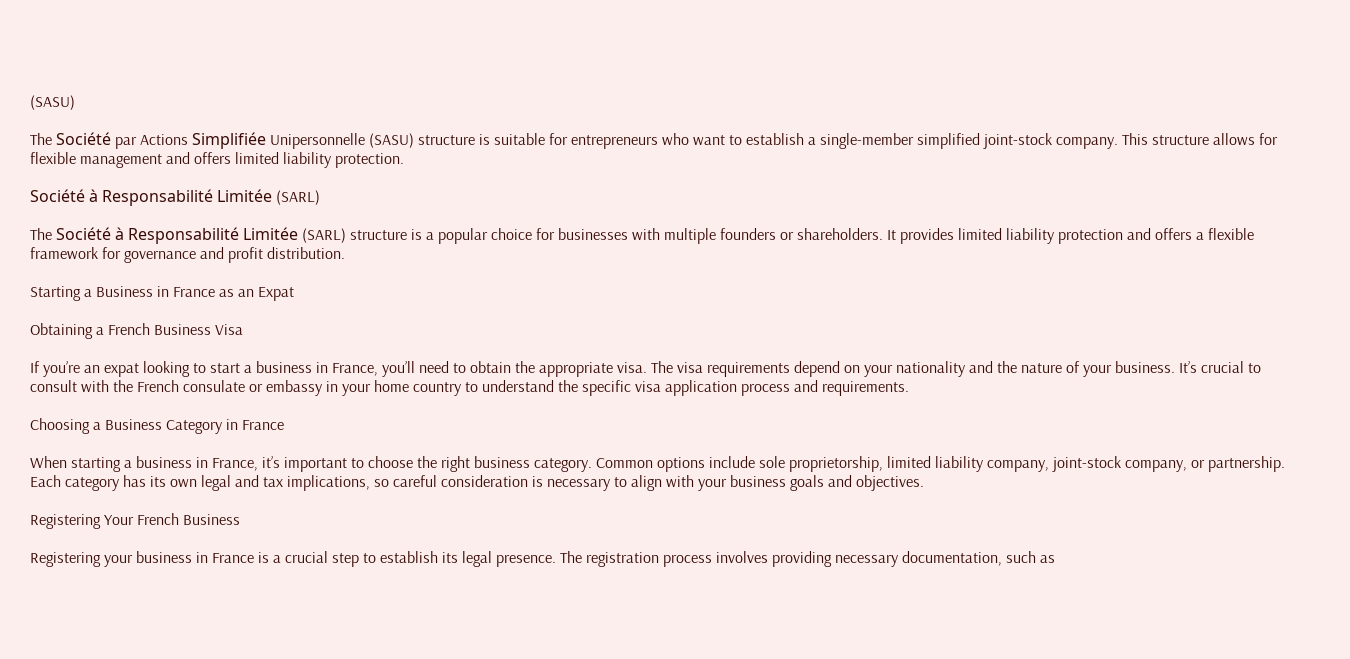(SASU)

The Société par Actions Simplifiée Unipersonnelle (SASU) structure is suitable for entrepreneurs who want to establish a single-member simplified joint-stock company. This structure allows for flexible management and offers limited liability protection.

Société à Responsabilité Limitée (SARL)

The Société à Responsabilité Limitée (SARL) structure is a popular choice for businesses with multiple founders or shareholders. It provides limited liability protection and offers a flexible framework for governance and profit distribution.

Starting a Business in France as an Expat

Obtaining a French Business Visa

If you’re an expat looking to start a business in France, you’ll need to obtain the appropriate visa. The visa requirements depend on your nationality and the nature of your business. It’s crucial to consult with the French consulate or embassy in your home country to understand the specific visa application process and requirements.

Choosing a Business Category in France

When starting a business in France, it’s important to choose the right business category. Common options include sole proprietorship, limited liability company, joint-stock company, or partnership. Each category has its own legal and tax implications, so careful consideration is necessary to align with your business goals and objectives.

Registering Your French Business

Registering your business in France is a crucial step to establish its legal presence. The registration process involves providing necessary documentation, such as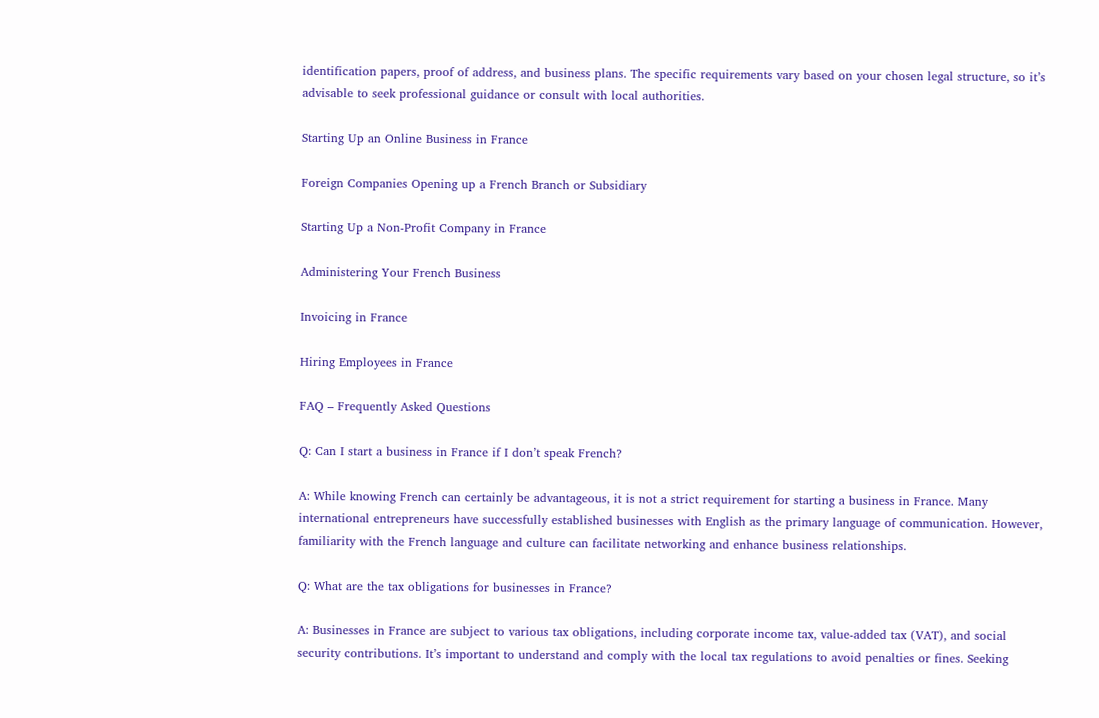identification papers, proof of address, and business plans. The specific requirements vary based on your chosen legal structure, so it’s advisable to seek professional guidance or consult with local authorities.

Starting Up an Online Business in France

Foreign Companies Opening up a French Branch or Subsidiary

Starting Up a Non-Profit Company in France

Administering Your French Business

Invoicing in France

Hiring Employees in France

FAQ – Frequently Asked Questions

Q: Can I start a business in France if I don’t speak French?

A: While knowing French can certainly be advantageous, it is not a strict requirement for starting a business in France. Many international entrepreneurs have successfully established businesses with English as the primary language of communication. However, familiarity with the French language and culture can facilitate networking and enhance business relationships.

Q: What are the tax obligations for businesses in France?

A: Businesses in France are subject to various tax obligations, including corporate income tax, value-added tax (VAT), and social security contributions. It’s important to understand and comply with the local tax regulations to avoid penalties or fines. Seeking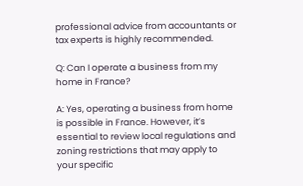professional advice from accountants or tax experts is highly recommended.

Q: Can I operate a business from my home in France?

A: Yes, operating a business from home is possible in France. However, it’s essential to review local regulations and zoning restrictions that may apply to your specific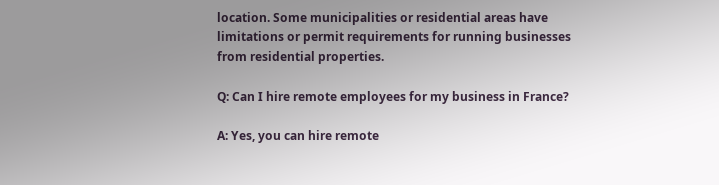location. Some municipalities or residential areas have limitations or permit requirements for running businesses from residential properties.

Q: Can I hire remote employees for my business in France?

A: Yes, you can hire remote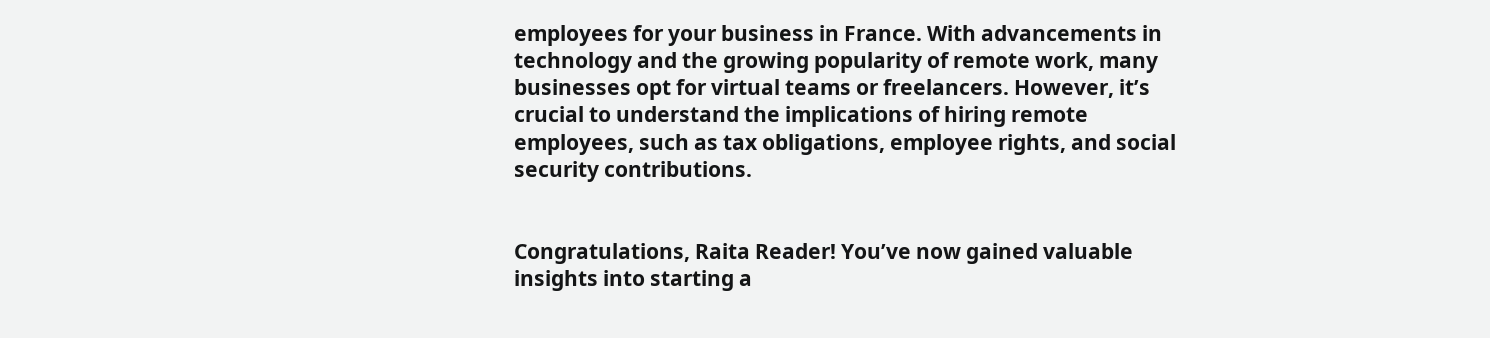employees for your business in France. With advancements in technology and the growing popularity of remote work, many businesses opt for virtual teams or freelancers. However, it’s crucial to understand the implications of hiring remote employees, such as tax obligations, employee rights, and social security contributions.


Congratulations, Raita Reader! You’ve now gained valuable insights into starting a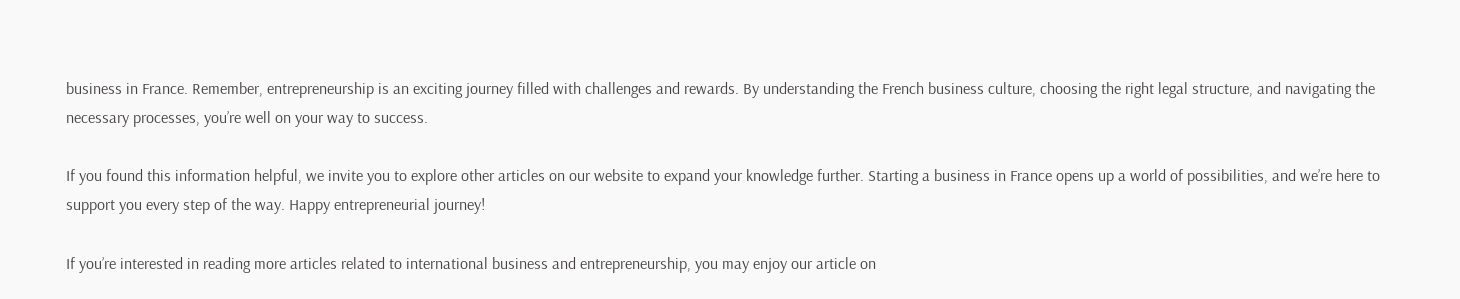business in France. Remember, entrepreneurship is an exciting journey filled with challenges and rewards. By understanding the French business culture, choosing the right legal structure, and navigating the necessary processes, you’re well on your way to success.

If you found this information helpful, we invite you to explore other articles on our website to expand your knowledge further. Starting a business in France opens up a world of possibilities, and we’re here to support you every step of the way. Happy entrepreneurial journey!

If you’re interested in reading more articles related to international business and entrepreneurship, you may enjoy our article on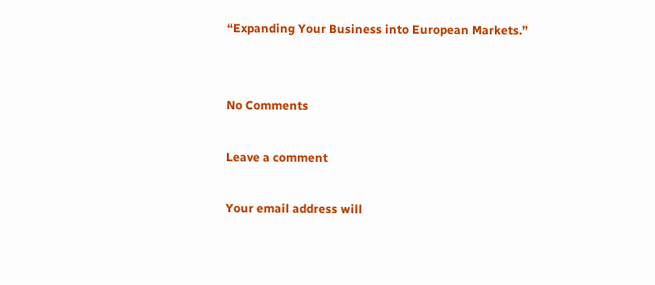“Expanding Your Business into European Markets.”


No Comments

Leave a comment

Your email address will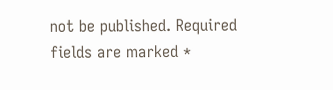not be published. Required fields are marked *